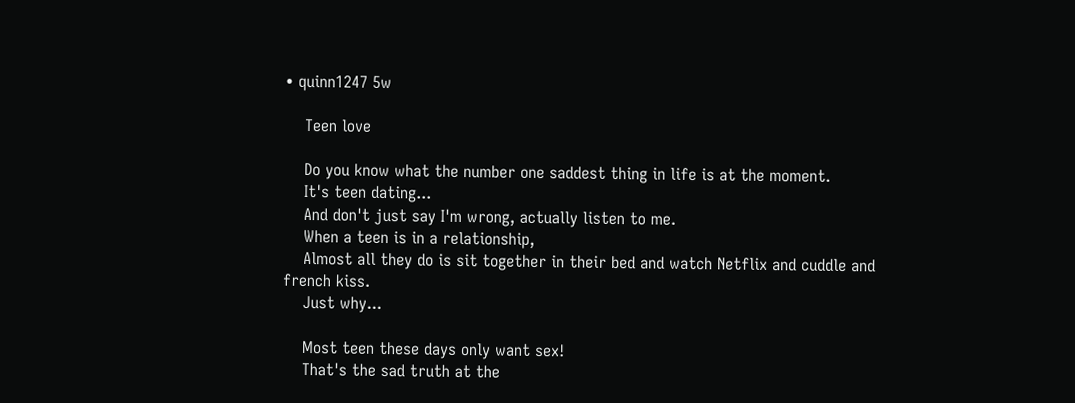• quinn1247 5w

    Teen love

    Do you know what the number one saddest thing in life is at the moment.
    It's teen dating...
    And don't just say I'm wrong, actually listen to me.
    When a teen is in a relationship,
    Almost all they do is sit together in their bed and watch Netflix and cuddle and french kiss.
    Just why...

    Most teen these days only want sex!
    That's the sad truth at the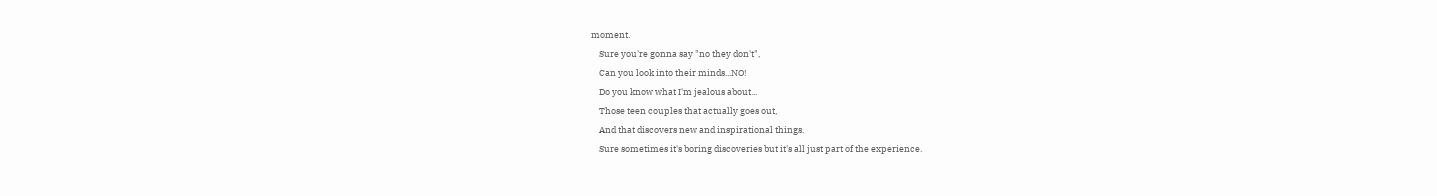moment.
    Sure you're gonna say "no they don't",
    Can you look into their minds...NO!
    Do you know what I'm jealous about...
    Those teen couples that actually goes out,
    And that discovers new and inspirational things.
    Sure sometimes it's boring discoveries but it's all just part of the experience.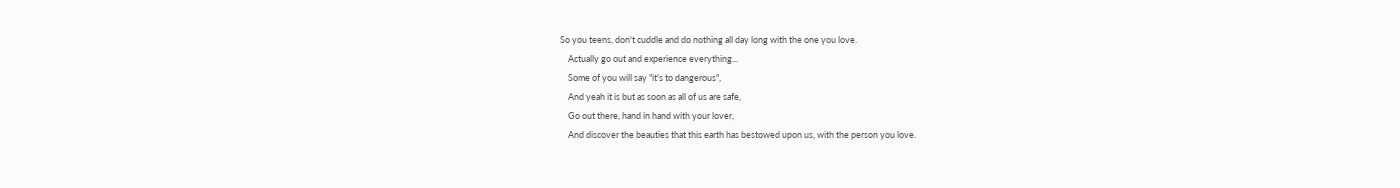So you teens, don't cuddle and do nothing all day long with the one you love.
    Actually go out and experience everything...
    Some of you will say "it's to dangerous",
    And yeah it is but as soon as all of us are safe,
    Go out there, hand in hand with your lover,
    And discover the beauties that this earth has bestowed upon us, with the person you love.